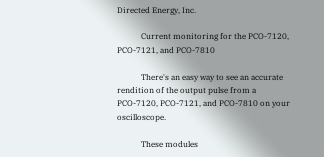Directed Energy, Inc.

            Current monitoring for the PCO-7120, PCO-7121, and PCO-7810

            There's an easy way to see an accurate rendition of the output pulse from a PCO-7120, PCO-7121, and PCO-7810 on your oscilloscope.

            These modules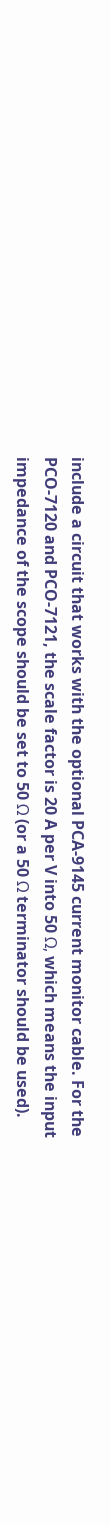include a circuit that works with the optional PCA-9145 current monitor cable. For the PCO-7120 and PCO-7121, the scale factor is 20 A per V into 50 Ω, which means the input impedance of the scope should be set to 50 Ω (or a 50 Ω terminator should be used).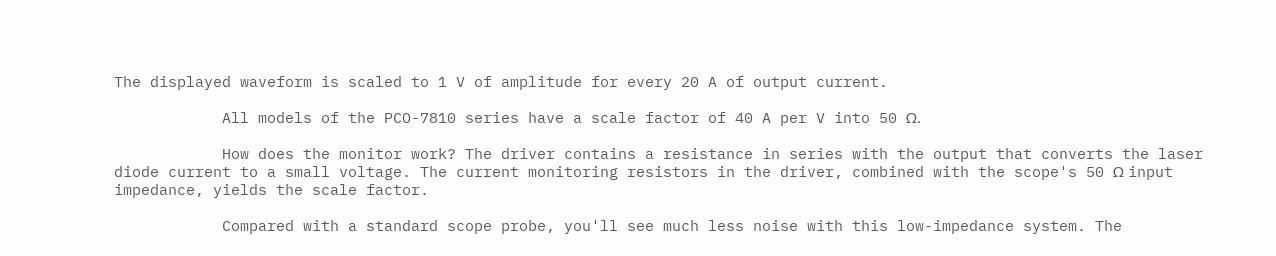The displayed waveform is scaled to 1 V of amplitude for every 20 A of output current.

            All models of the PCO-7810 series have a scale factor of 40 A per V into 50 Ω.

            How does the monitor work? The driver contains a resistance in series with the output that converts the laser diode current to a small voltage. The current monitoring resistors in the driver, combined with the scope's 50 Ω input impedance, yields the scale factor.

            Compared with a standard scope probe, you'll see much less noise with this low-impedance system. The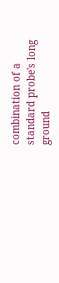combination of a standard probe's long ground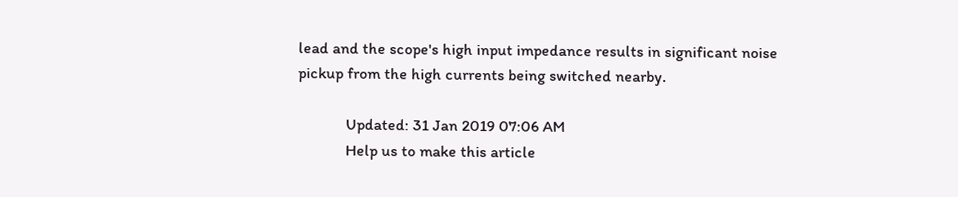lead and the scope's high input impedance results in significant noise pickup from the high currents being switched nearby.

            Updated: 31 Jan 2019 07:06 AM
            Help us to make this article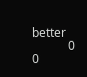better
            0 0